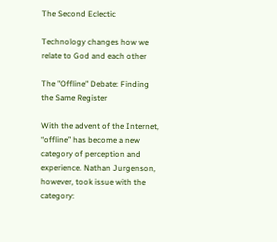The Second Eclectic

Technology changes how we relate to God and each other

The "Offline" Debate: Finding the Same Register

With the advent of the Internet, “offline” has become a new category of perception and experience. Nathan Jurgenson, however, took issue with the category: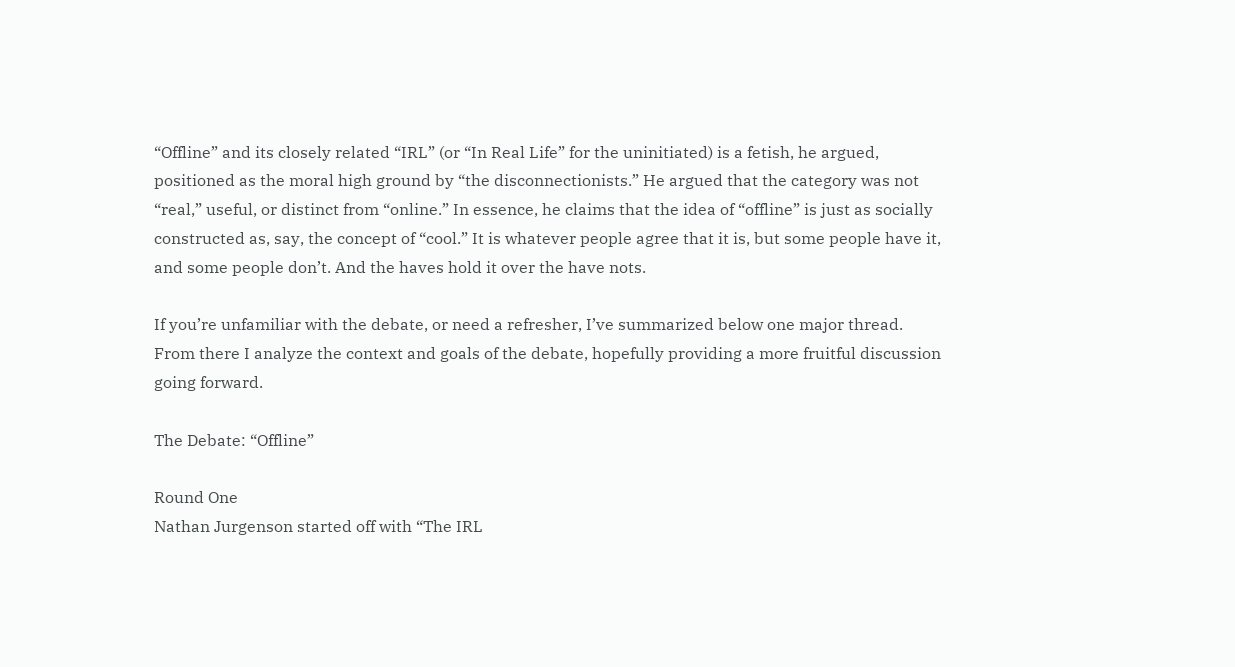“Offline” and its closely related “IRL” (or “In Real Life” for the uninitiated) is a fetish, he argued, positioned as the moral high ground by “the disconnectionists.” He argued that the category was not “real,” useful, or distinct from “online.” In essence, he claims that the idea of “offline” is just as socially constructed as, say, the concept of “cool.” It is whatever people agree that it is, but some people have it, and some people don’t. And the haves hold it over the have nots.

If you’re unfamiliar with the debate, or need a refresher, I’ve summarized below one major thread. From there I analyze the context and goals of the debate, hopefully providing a more fruitful discussion going forward.

The Debate: “Offline”

Round One
Nathan Jurgenson started off with “The IRL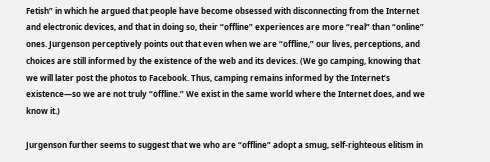Fetish” in which he argued that people have become obsessed with disconnecting from the Internet and electronic devices, and that in doing so, their “offline” experiences are more “real” than “online” ones. Jurgenson perceptively points out that even when we are “offline,” our lives, perceptions, and choices are still informed by the existence of the web and its devices. (We go camping, knowing that we will later post the photos to Facebook. Thus, camping remains informed by the Internet’s existence—so we are not truly “offline.” We exist in the same world where the Internet does, and we know it.)

Jurgenson further seems to suggest that we who are “offline” adopt a smug, self-righteous elitism in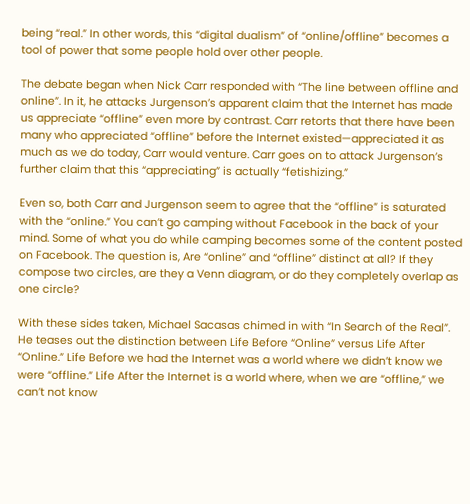being “real.” In other words, this “digital dualism” of “online/offline” becomes a tool of power that some people hold over other people.

The debate began when Nick Carr responded with “The line between offline and online”. In it, he attacks Jurgenson’s apparent claim that the Internet has made us appreciate “offline” even more by contrast. Carr retorts that there have been many who appreciated “offline” before the Internet existed—appreciated it as much as we do today, Carr would venture. Carr goes on to attack Jurgenson’s further claim that this “appreciating” is actually “fetishizing.”

Even so, both Carr and Jurgenson seem to agree that the “offline” is saturated with the “online.” You can’t go camping without Facebook in the back of your mind. Some of what you do while camping becomes some of the content posted on Facebook. The question is, Are “online” and “offline” distinct at all? If they compose two circles, are they a Venn diagram, or do they completely overlap as one circle?

With these sides taken, Michael Sacasas chimed in with “In Search of the Real”. He teases out the distinction between Life Before “Online” versus Life After “Online.” Life Before we had the Internet was a world where we didn’t know we were “offline.” Life After the Internet is a world where, when we are “offline,” we can’t not know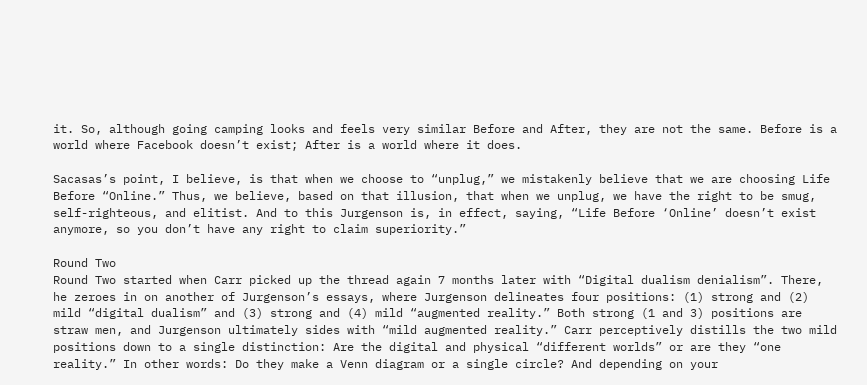it. So, although going camping looks and feels very similar Before and After, they are not the same. Before is a world where Facebook doesn’t exist; After is a world where it does.

Sacasas’s point, I believe, is that when we choose to “unplug,” we mistakenly believe that we are choosing Life Before “Online.” Thus, we believe, based on that illusion, that when we unplug, we have the right to be smug, self-righteous, and elitist. And to this Jurgenson is, in effect, saying, “Life Before ‘Online’ doesn’t exist anymore, so you don’t have any right to claim superiority.”

Round Two
Round Two started when Carr picked up the thread again 7 months later with “Digital dualism denialism”. There, he zeroes in on another of Jurgenson’s essays, where Jurgenson delineates four positions: (1) strong and (2) mild “digital dualism” and (3) strong and (4) mild “augmented reality.” Both strong (1 and 3) positions are straw men, and Jurgenson ultimately sides with “mild augmented reality.” Carr perceptively distills the two mild positions down to a single distinction: Are the digital and physical “different worlds” or are they “one reality.” In other words: Do they make a Venn diagram or a single circle? And depending on your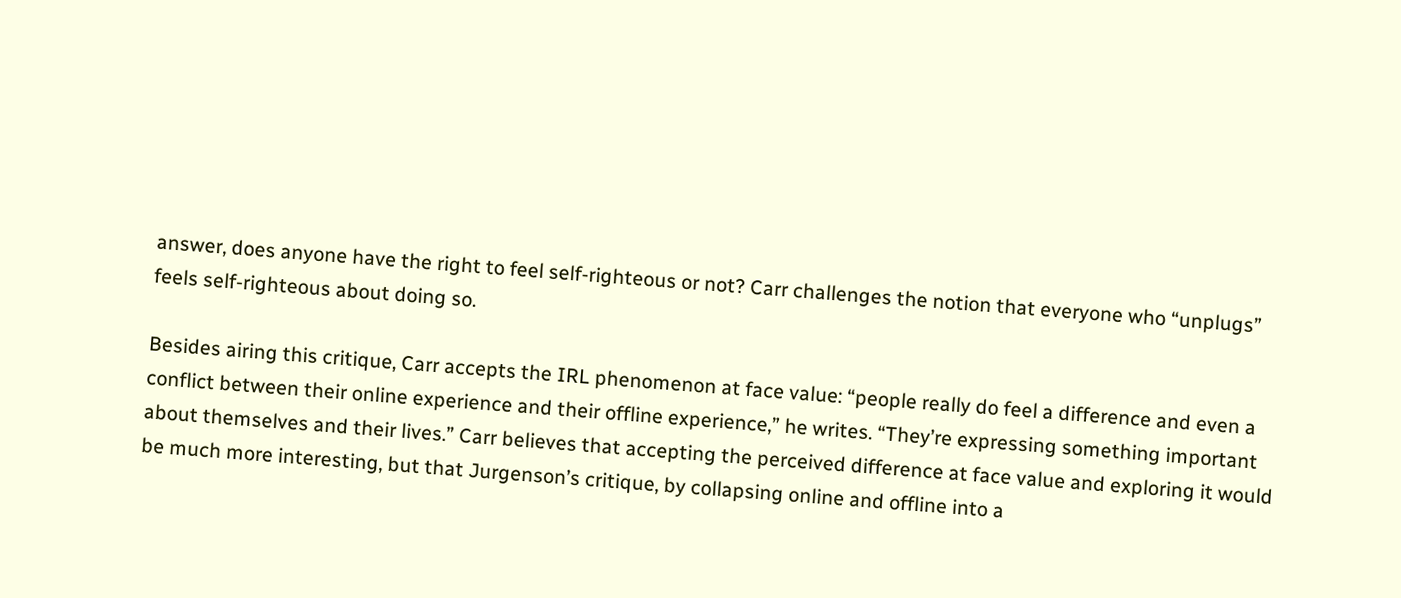answer, does anyone have the right to feel self-righteous or not? Carr challenges the notion that everyone who “unplugs” feels self-righteous about doing so.

Besides airing this critique, Carr accepts the IRL phenomenon at face value: “people really do feel a difference and even a conflict between their online experience and their offline experience,” he writes. “They’re expressing something important about themselves and their lives.” Carr believes that accepting the perceived difference at face value and exploring it would be much more interesting, but that Jurgenson’s critique, by collapsing online and offline into a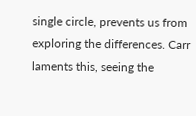single circle, prevents us from exploring the differences. Carr laments this, seeing the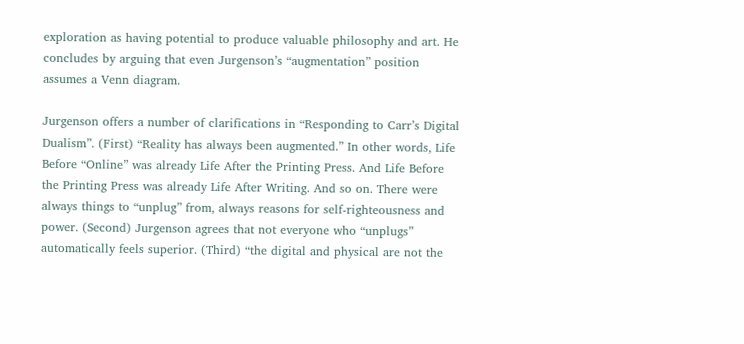exploration as having potential to produce valuable philosophy and art. He concludes by arguing that even Jurgenson’s “augmentation” position assumes a Venn diagram.

Jurgenson offers a number of clarifications in “Responding to Carr’s Digital Dualism”. (First) “Reality has always been augmented.” In other words, Life Before “Online” was already Life After the Printing Press. And Life Before the Printing Press was already Life After Writing. And so on. There were always things to “unplug” from, always reasons for self-righteousness and power. (Second) Jurgenson agrees that not everyone who “unplugs” automatically feels superior. (Third) “the digital and physical are not the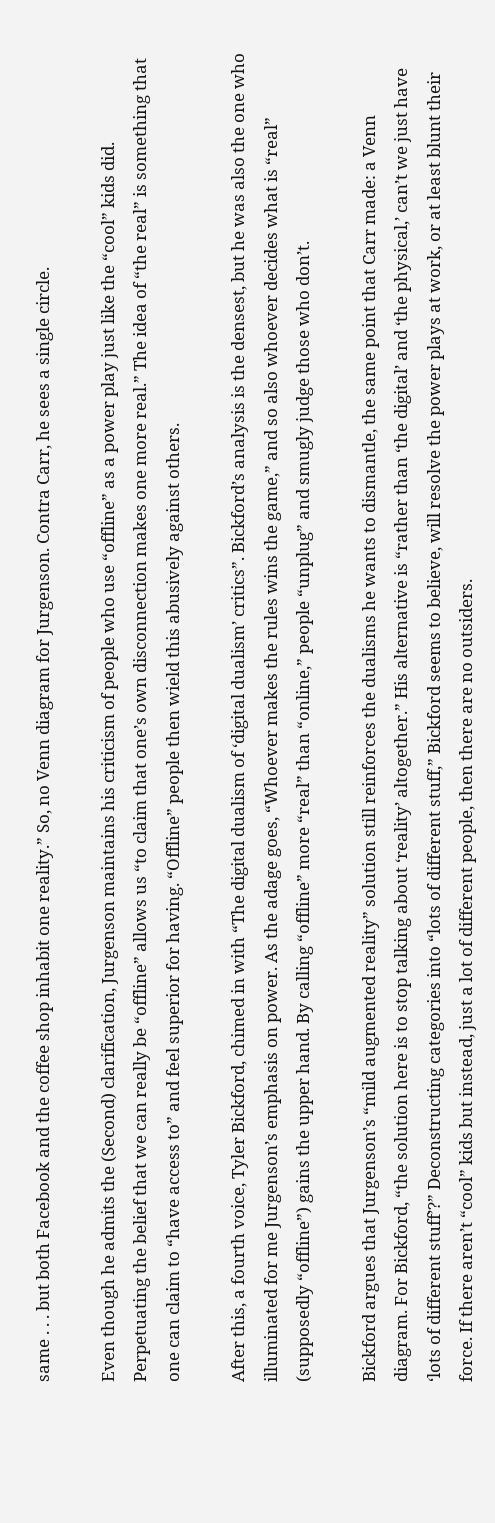same . . . but both Facebook and the coffee shop inhabit one reality.” So, no Venn diagram for Jurgenson. Contra Carr, he sees a single circle.

Even though he admits the (Second) clarification, Jurgenson maintains his criticism of people who use “offline” as a power play just like the “cool” kids did. Perpetuating the belief that we can really be “offline” allows us “to claim that one’s own disconnection makes one more real.” The idea of “the real” is something that one can claim to “have access to” and feel superior for having. “Offline” people then wield this abusively against others.

After this, a fourth voice, Tyler Bickford, chimed in with “The digital dualism of ‘digital dualism’ critics”. Bickford’s analysis is the densest, but he was also the one who illuminated for me Jurgenson’s emphasis on power. As the adage goes, “Whoever makes the rules wins the game,” and so also whoever decides what is “real” (supposedly “offline”) gains the upper hand. By calling “offline” more “real” than “online,” people “unplug” and smugly judge those who don’t.

Bickford argues that Jurgenson’s “mild augmented reality” solution still reinforces the dualisms he wants to dismantle, the same point that Carr made: a Venn diagram. For Bickford, “the solution here is to stop talking about ‘reality’ altogether.” His alternative is “rather than ‘the digital’ and ‘the physical,’ can’t we just have ‘lots of different stuff’?” Deconstructing categories into “lots of different stuff,” Bickford seems to believe, will resolve the power plays at work, or at least blunt their force. If there aren’t “cool” kids but instead, just a lot of different people, then there are no outsiders.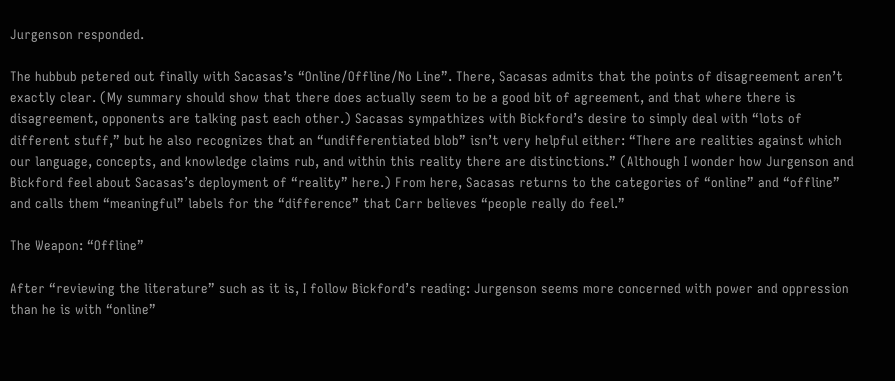Jurgenson responded.

The hubbub petered out finally with Sacasas’s “Online/Offline/No Line”. There, Sacasas admits that the points of disagreement aren’t exactly clear. (My summary should show that there does actually seem to be a good bit of agreement, and that where there is disagreement, opponents are talking past each other.) Sacasas sympathizes with Bickford’s desire to simply deal with “lots of different stuff,” but he also recognizes that an “undifferentiated blob” isn’t very helpful either: “There are realities against which our language, concepts, and knowledge claims rub, and within this reality there are distinctions.” (Although I wonder how Jurgenson and Bickford feel about Sacasas’s deployment of “reality” here.) From here, Sacasas returns to the categories of “online” and “offline” and calls them “meaningful” labels for the “difference” that Carr believes “people really do feel.”

The Weapon: “Offline”

After “reviewing the literature” such as it is, I follow Bickford’s reading: Jurgenson seems more concerned with power and oppression than he is with “online”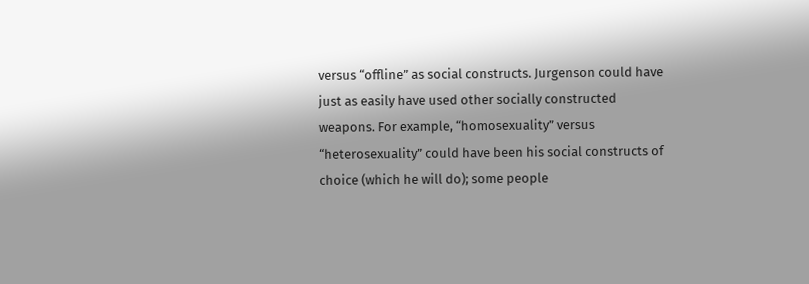versus “offline” as social constructs. Jurgenson could have just as easily have used other socially constructed weapons. For example, “homosexuality” versus “heterosexuality” could have been his social constructs of choice (which he will do); some people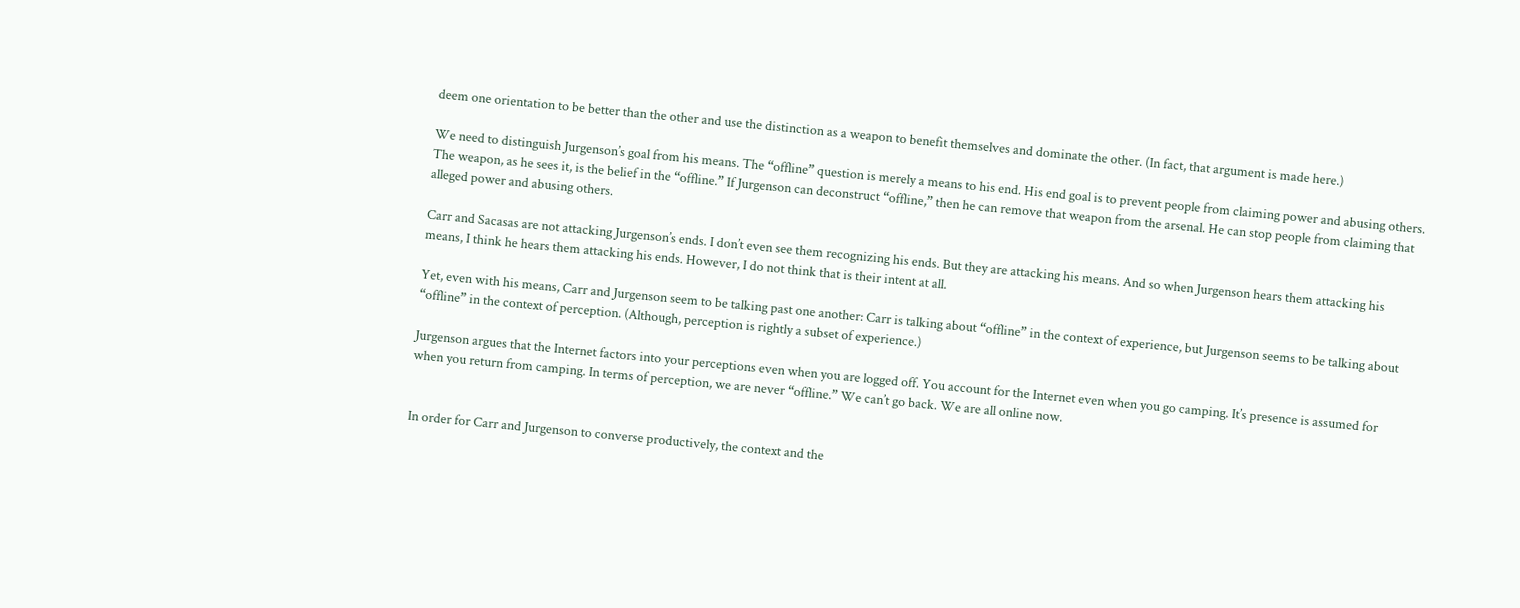deem one orientation to be better than the other and use the distinction as a weapon to benefit themselves and dominate the other. (In fact, that argument is made here.)

We need to distinguish Jurgenson’s goal from his means. The “offline” question is merely a means to his end. His end goal is to prevent people from claiming power and abusing others. The weapon, as he sees it, is the belief in the “offline.” If Jurgenson can deconstruct “offline,” then he can remove that weapon from the arsenal. He can stop people from claiming that alleged power and abusing others.

Carr and Sacasas are not attacking Jurgenson’s ends. I don’t even see them recognizing his ends. But they are attacking his means. And so when Jurgenson hears them attacking his means, I think he hears them attacking his ends. However, I do not think that is their intent at all.

Yet, even with his means, Carr and Jurgenson seem to be talking past one another: Carr is talking about “offline” in the context of experience, but Jurgenson seems to be talking about “offline” in the context of perception. (Although, perception is rightly a subset of experience.)

Jurgenson argues that the Internet factors into your perceptions even when you are logged off. You account for the Internet even when you go camping. It’s presence is assumed for when you return from camping. In terms of perception, we are never “offline.” We can’t go back. We are all online now.


In order for Carr and Jurgenson to converse productively, the context and the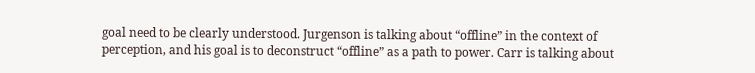goal need to be clearly understood. Jurgenson is talking about “offline” in the context of perception, and his goal is to deconstruct “offline” as a path to power. Carr is talking about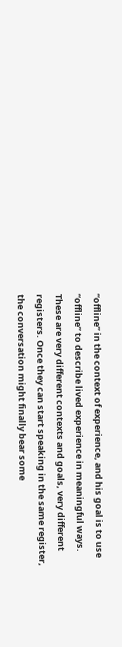“offline” in the context of experience, and his goal is to use “offline” to describe lived experience in meaningful ways. These are very different contexts and goals, very different registers. Once they can start speaking in the same register, the conversation might finally bear some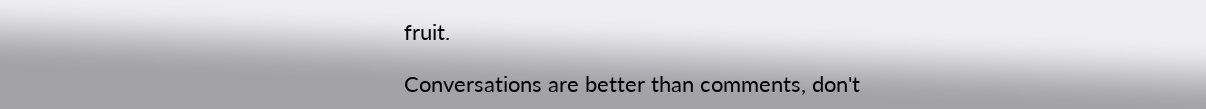fruit.

Conversations are better than comments, don't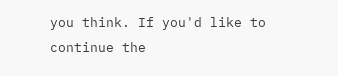you think. If you'd like to continue the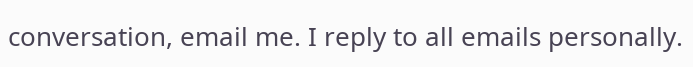conversation, email me. I reply to all emails personally.